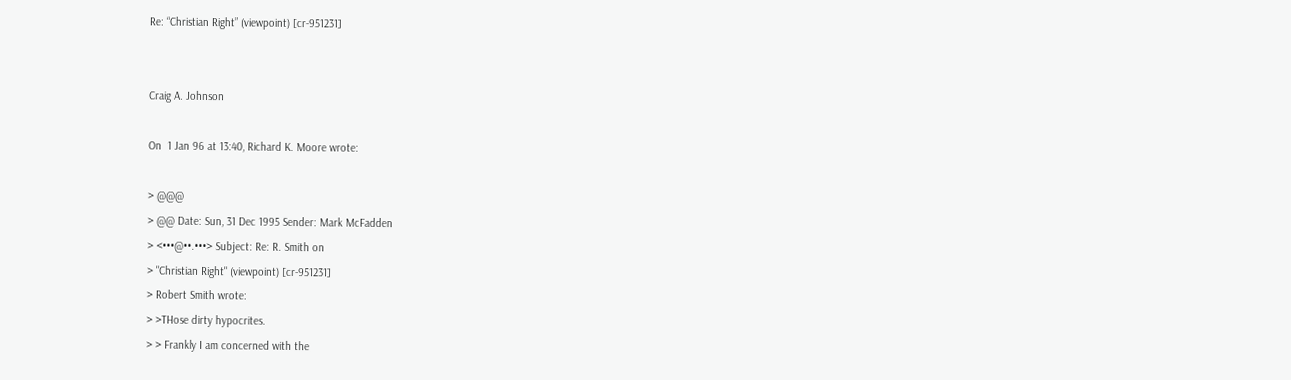Re: “Christian Right” (viewpoint) [cr-951231]


Craig A. Johnson

On  1 Jan 96 at 13:40, Richard K. Moore wrote:

> @@@
> @@ Date: Sun, 31 Dec 1995 Sender: Mark McFadden
> <•••@••.•••> Subject: Re: R. Smith on
> "Christian Right" (viewpoint) [cr-951231]
> Robert Smith wrote:
> >THose dirty hypocrites.
> > Frankly I am concerned with the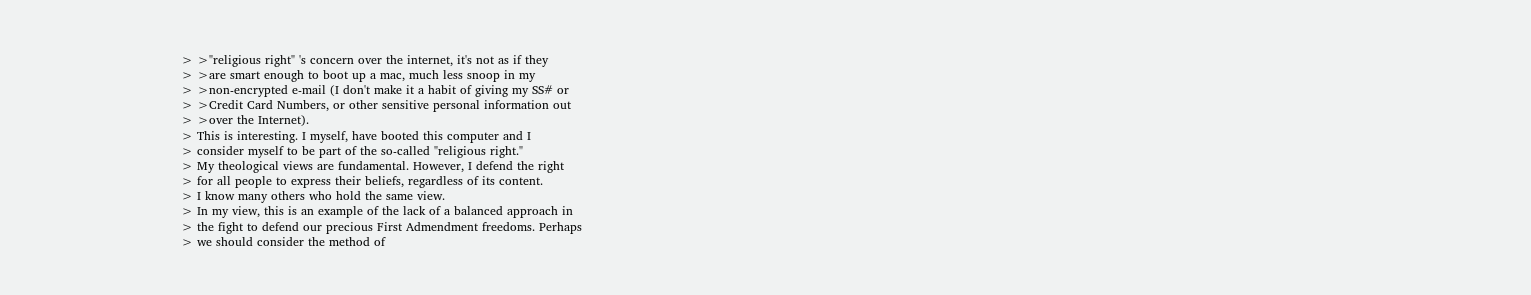> >"religious right" 's concern over the internet, it's not as if they
> >are smart enough to boot up a mac, much less snoop in my
> >non-encrypted e-mail (I don't make it a habit of giving my SS# or
> >Credit Card Numbers, or other sensitive personal information out
> >over the Internet).
> This is interesting. I myself, have booted this computer and I
> consider myself to be part of the so-called "religious right."
> My theological views are fundamental. However, I defend the right
> for all people to express their beliefs, regardless of its content.
> I know many others who hold the same view.
> In my view, this is an example of the lack of a balanced approach in
> the fight to defend our precious First Admendment freedoms. Perhaps
> we should consider the method of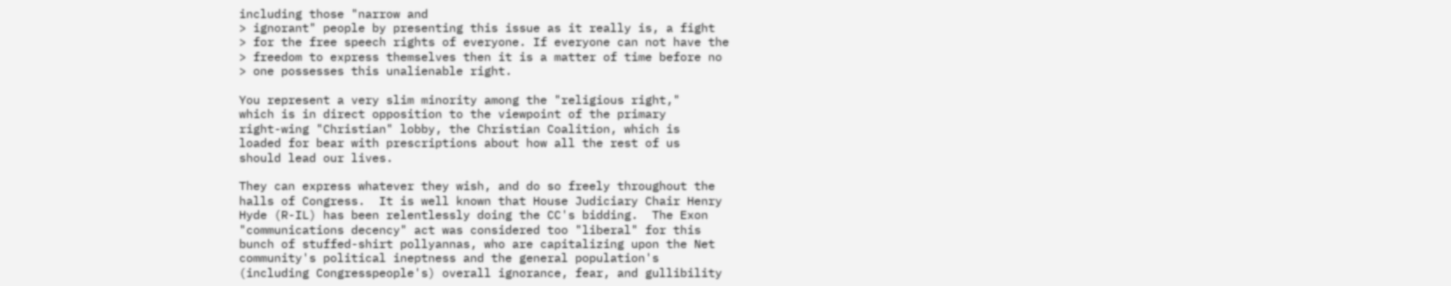including those "narrow and
> ignorant" people by presenting this issue as it really is, a fight
> for the free speech rights of everyone. If everyone can not have the
> freedom to express themselves then it is a matter of time before no
> one possesses this unalienable right.

You represent a very slim minority among the "religious right,"
which is in direct opposition to the viewpoint of the primary
right-wing "Christian" lobby, the Christian Coalition, which is
loaded for bear with prescriptions about how all the rest of us
should lead our lives.

They can express whatever they wish, and do so freely throughout the
halls of Congress.  It is well known that House Judiciary Chair Henry
Hyde (R-IL) has been relentlessly doing the CC's bidding.  The Exon
"communications decency" act was considered too "liberal" for this
bunch of stuffed-shirt pollyannas, who are capitalizing upon the Net
community's political ineptness and the general population's
(including Congresspeople's) overall ignorance, fear, and gullibility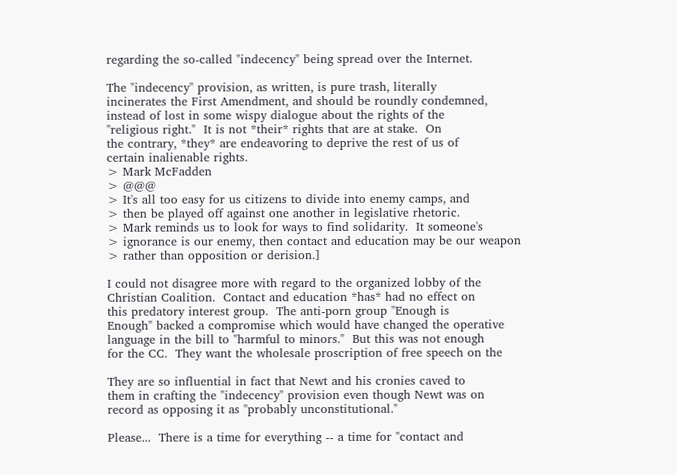regarding the so-called "indecency" being spread over the Internet.

The "indecency" provision, as written, is pure trash, literally
incinerates the First Amendment, and should be roundly condemned,
instead of lost in some wispy dialogue about the rights of the
"religious right."  It is not *their* rights that are at stake.  On
the contrary, *they* are endeavoring to deprive the rest of us of
certain inalienable rights.
> Mark McFadden
> @@@
> It's all too easy for us citizens to divide into enemy camps, and
> then be played off against one another in legislative rhetoric.
> Mark reminds us to look for ways to find solidarity.  It someone's
> ignorance is our enemy, then contact and education may be our weapon
> rather than opposition or derision.]

I could not disagree more with regard to the organized lobby of the
Christian Coalition.  Contact and education *has* had no effect on
this predatory interest group.  The anti-porn group "Enough is
Enough" backed a compromise which would have changed the operative
language in the bill to "harmful to minors."  But this was not enough
for the CC.  They want the wholesale proscription of free speech on the

They are so influential in fact that Newt and his cronies caved to
them in crafting the "indecency" provision even though Newt was on
record as opposing it as "probably unconstitutional."

Please...  There is a time for everything -- a time for "contact and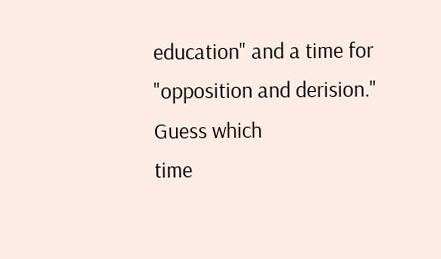education" and a time for "opposition and derision."  Guess which
time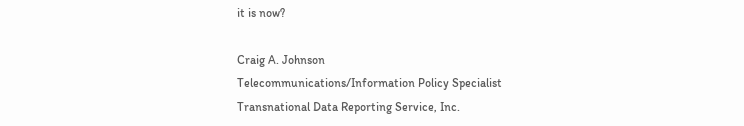it is now?

Craig A. Johnson
Telecommunications/Information Policy Specialist
Transnational Data Reporting Service, Inc.